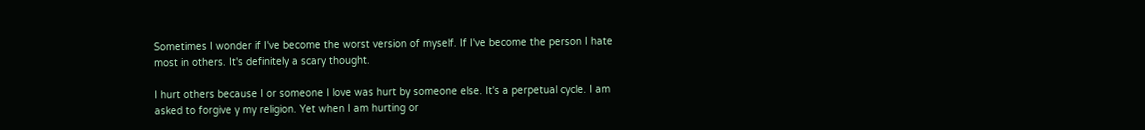Sometimes I wonder if I've become the worst version of myself. If I've become the person I hate most in others. It's definitely a scary thought.

I hurt others because I or someone I love was hurt by someone else. It's a perpetual cycle. I am asked to forgive y my religion. Yet when I am hurting or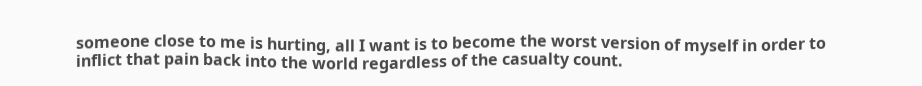someone close to me is hurting, all I want is to become the worst version of myself in order to inflict that pain back into the world regardless of the casualty count.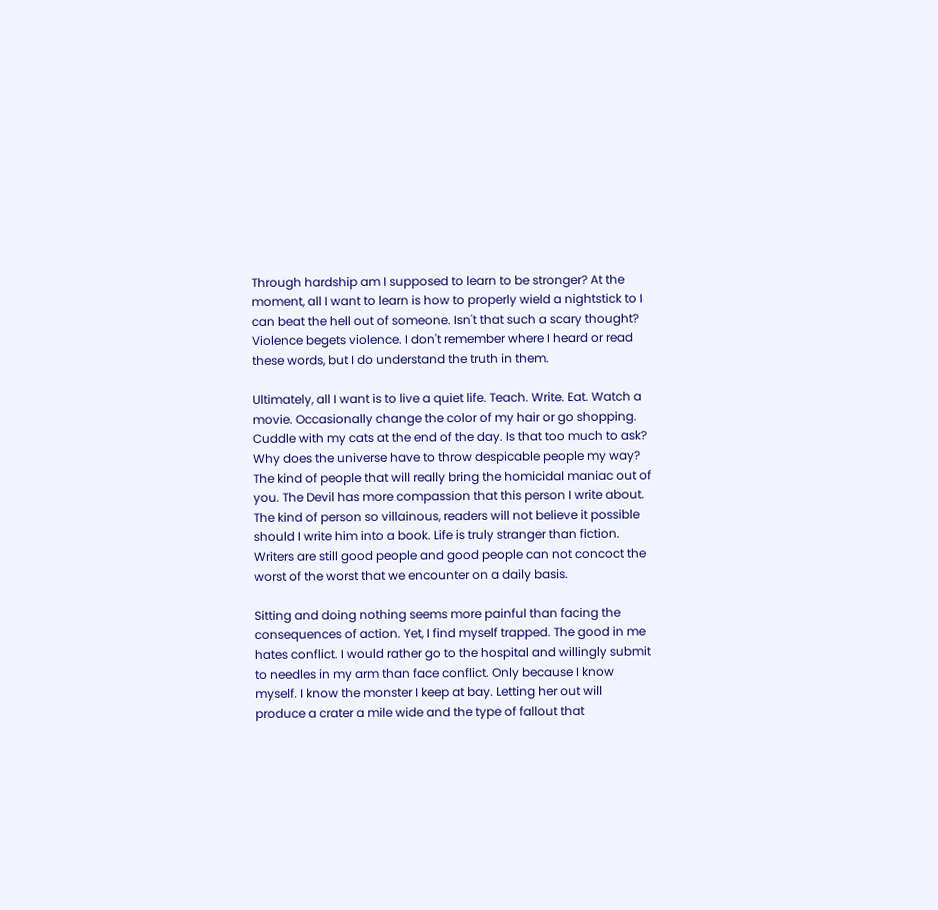Through hardship am I supposed to learn to be stronger? At the moment, all I want to learn is how to properly wield a nightstick to I can beat the hell out of someone. Isn't that such a scary thought? Violence begets violence. I don't remember where I heard or read these words, but I do understand the truth in them.

Ultimately, all I want is to live a quiet life. Teach. Write. Eat. Watch a movie. Occasionally change the color of my hair or go shopping. Cuddle with my cats at the end of the day. Is that too much to ask? Why does the universe have to throw despicable people my way? The kind of people that will really bring the homicidal maniac out of you. The Devil has more compassion that this person I write about. The kind of person so villainous, readers will not believe it possible should I write him into a book. Life is truly stranger than fiction. Writers are still good people and good people can not concoct the worst of the worst that we encounter on a daily basis.

Sitting and doing nothing seems more painful than facing the consequences of action. Yet, I find myself trapped. The good in me hates conflict. I would rather go to the hospital and willingly submit to needles in my arm than face conflict. Only because I know myself. I know the monster I keep at bay. Letting her out will produce a crater a mile wide and the type of fallout that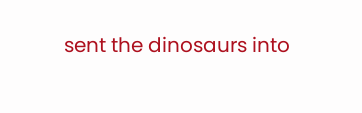sent the dinosaurs into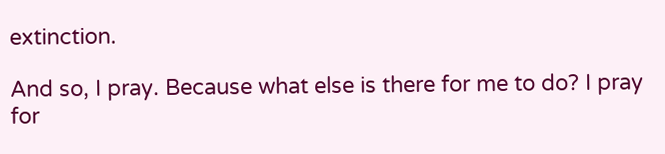extinction.

And so, I pray. Because what else is there for me to do? I pray for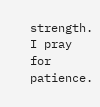strength. I pray for patience.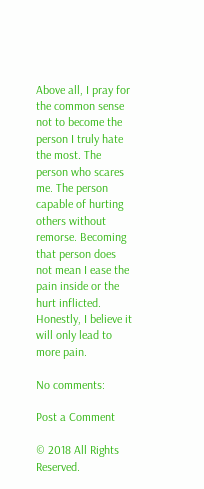Above all, I pray for the common sense not to become the person I truly hate the most. The person who scares me. The person capable of hurting others without remorse. Becoming that person does not mean I ease the pain inside or the hurt inflicted. Honestly, I believe it will only lead to more pain.

No comments:

Post a Comment

© 2018 All Rights Reserved.